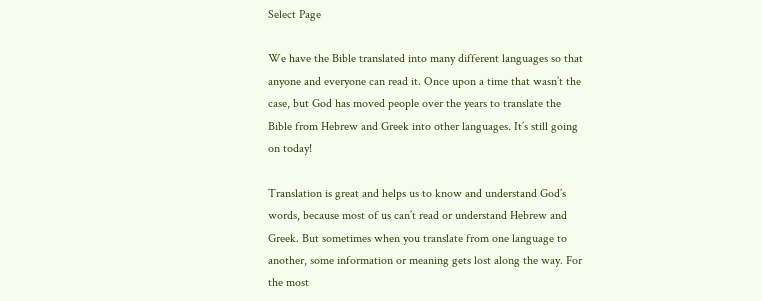Select Page

We have the Bible translated into many different languages so that anyone and everyone can read it. Once upon a time that wasn’t the case, but God has moved people over the years to translate the Bible from Hebrew and Greek into other languages. It’s still going on today!

Translation is great and helps us to know and understand God’s words, because most of us can’t read or understand Hebrew and Greek. But sometimes when you translate from one language to another, some information or meaning gets lost along the way. For the most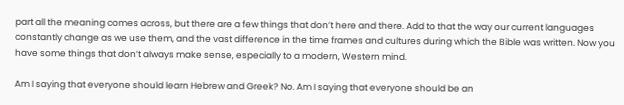part all the meaning comes across, but there are a few things that don’t here and there. Add to that the way our current languages constantly change as we use them, and the vast difference in the time frames and cultures during which the Bible was written. Now you have some things that don’t always make sense, especially to a modern, Western mind.

Am I saying that everyone should learn Hebrew and Greek? No. Am I saying that everyone should be an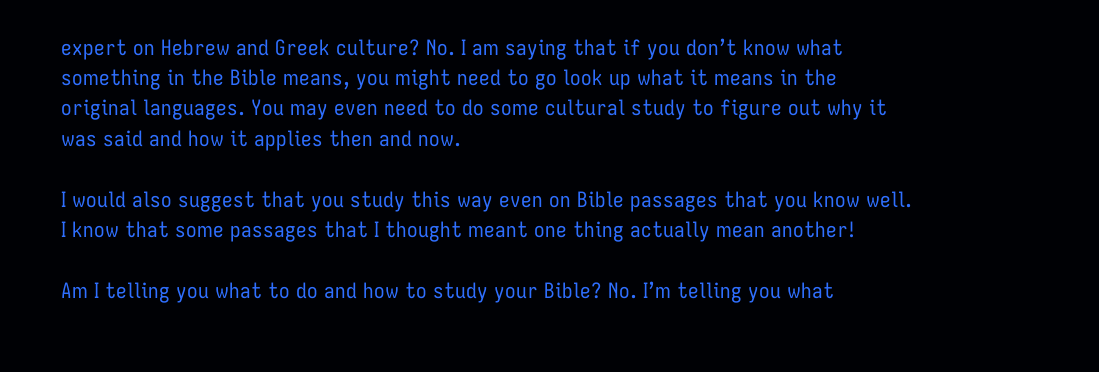expert on Hebrew and Greek culture? No. I am saying that if you don’t know what something in the Bible means, you might need to go look up what it means in the original languages. You may even need to do some cultural study to figure out why it was said and how it applies then and now.

I would also suggest that you study this way even on Bible passages that you know well. I know that some passages that I thought meant one thing actually mean another!

Am I telling you what to do and how to study your Bible? No. I’m telling you what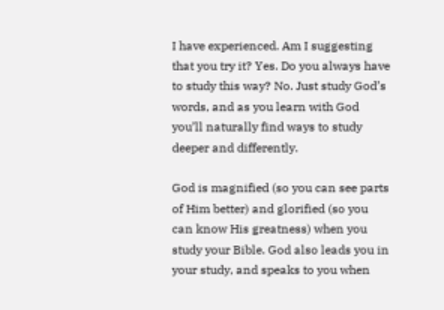I have experienced. Am I suggesting that you try it? Yes. Do you always have to study this way? No. Just study God’s words, and as you learn with God you’ll naturally find ways to study deeper and differently.

God is magnified (so you can see parts of Him better) and glorified (so you can know His greatness) when you study your Bible. God also leads you in your study, and speaks to you when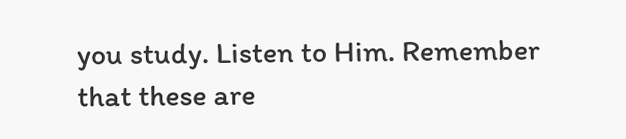you study. Listen to Him. Remember that these are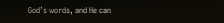God’s words, and He can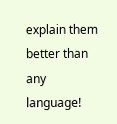explain them better than any language!